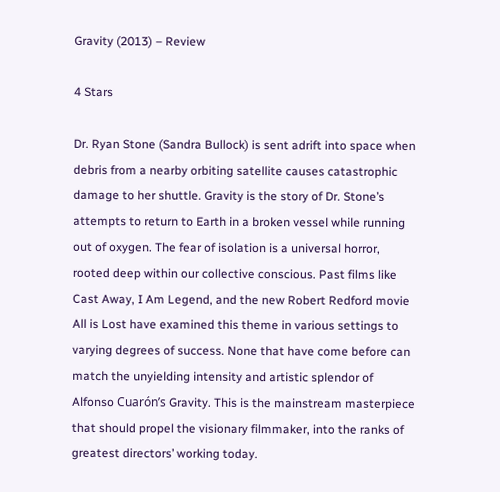Gravity (2013) – Review

4 Stars

Dr. Ryan Stone (Sandra Bullock) is sent adrift into space when debris from a nearby orbiting satellite causes catastrophic damage to her shuttle. Gravity is the story of Dr. Stone’s attempts to return to Earth in a broken vessel while running out of oxygen. The fear of isolation is a universal horror, rooted deep within our collective conscious. Past films like Cast Away, I Am Legend, and the new Robert Redford movie All is Lost have examined this theme in various settings to varying degrees of success. None that have come before can match the unyielding intensity and artistic splendor of Alfonso Cuarón’s Gravity. This is the mainstream masterpiece that should propel the visionary filmmaker, into the ranks of greatest directors’ working today.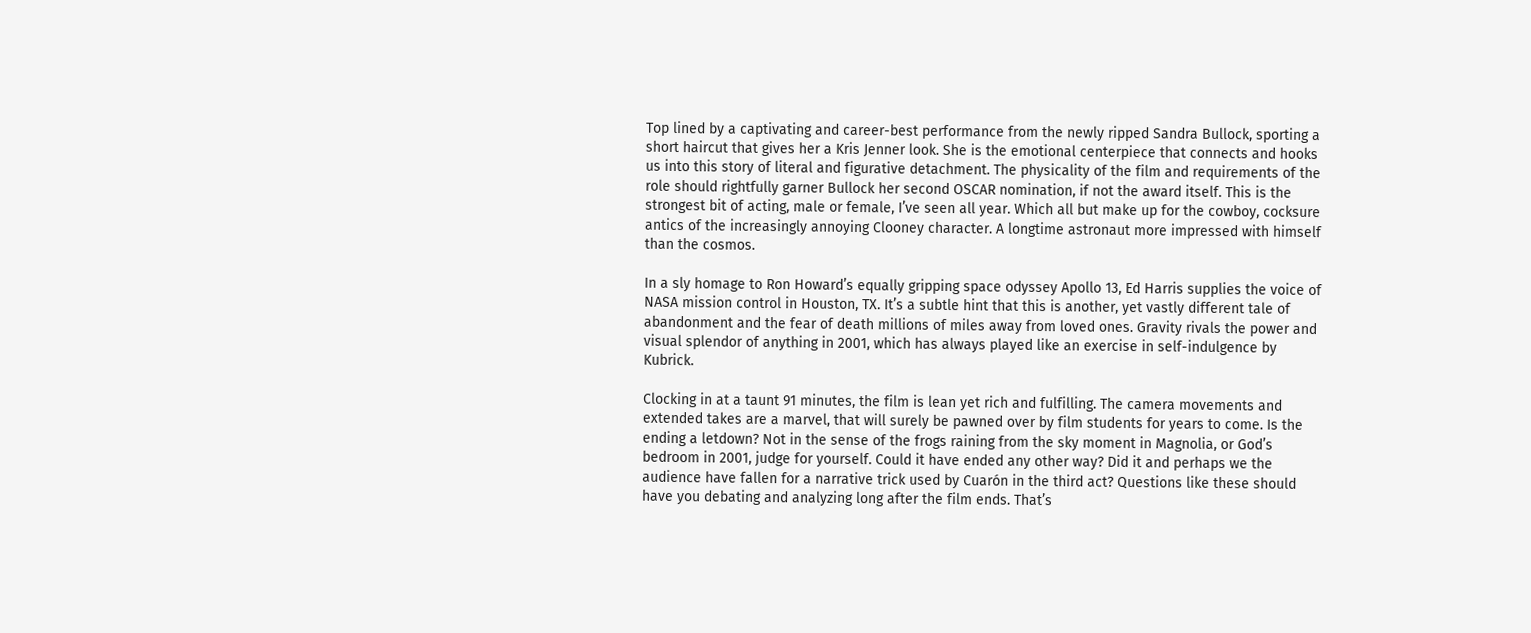Top lined by a captivating and career-best performance from the newly ripped Sandra Bullock, sporting a short haircut that gives her a Kris Jenner look. She is the emotional centerpiece that connects and hooks us into this story of literal and figurative detachment. The physicality of the film and requirements of the role should rightfully garner Bullock her second OSCAR nomination, if not the award itself. This is the strongest bit of acting, male or female, I’ve seen all year. Which all but make up for the cowboy, cocksure antics of the increasingly annoying Clooney character. A longtime astronaut more impressed with himself than the cosmos.

In a sly homage to Ron Howard’s equally gripping space odyssey Apollo 13, Ed Harris supplies the voice of NASA mission control in Houston, TX. It’s a subtle hint that this is another, yet vastly different tale of abandonment and the fear of death millions of miles away from loved ones. Gravity rivals the power and visual splendor of anything in 2001, which has always played like an exercise in self-indulgence by Kubrick.

Clocking in at a taunt 91 minutes, the film is lean yet rich and fulfilling. The camera movements and extended takes are a marvel, that will surely be pawned over by film students for years to come. Is the ending a letdown? Not in the sense of the frogs raining from the sky moment in Magnolia, or God’s bedroom in 2001, judge for yourself. Could it have ended any other way? Did it and perhaps we the audience have fallen for a narrative trick used by Cuarón in the third act? Questions like these should have you debating and analyzing long after the film ends. That’s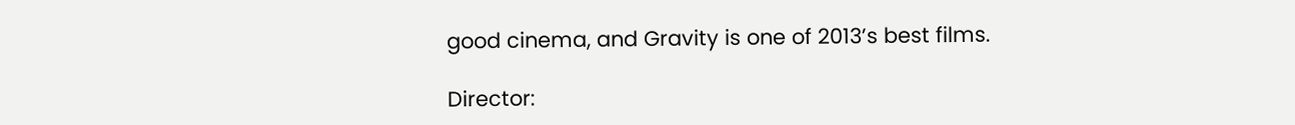good cinema, and Gravity is one of 2013’s best films.

Director: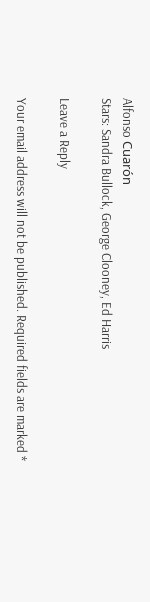Alfonso Cuarón
Stars: Sandra Bullock, George Clooney, Ed Harris

Leave a Reply

Your email address will not be published. Required fields are marked *